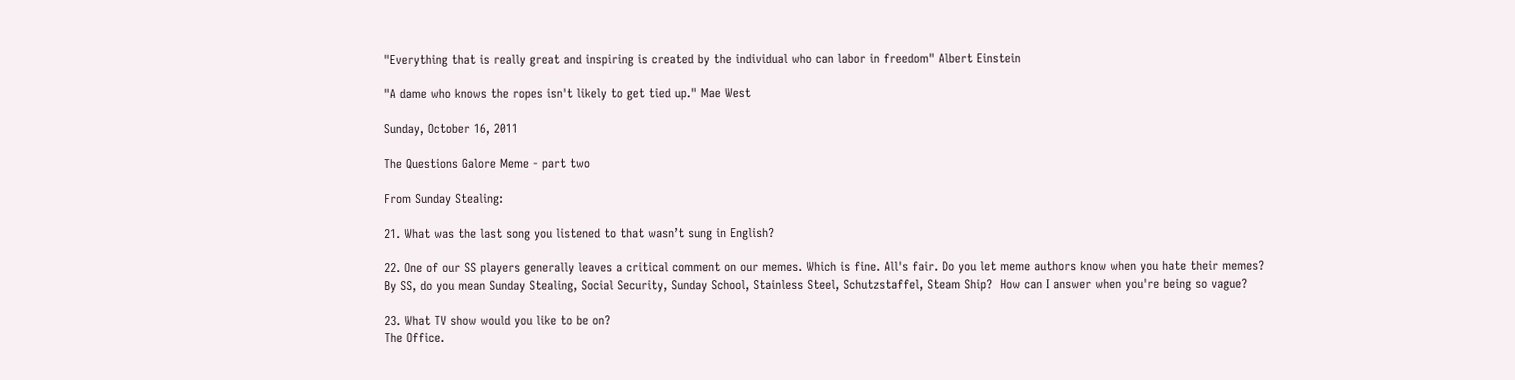"Everything that is really great and inspiring is created by the individual who can labor in freedom" Albert Einstein

"A dame who knows the ropes isn't likely to get tied up." Mae West

Sunday, October 16, 2011

The Questions Galore Meme - part two

From Sunday Stealing:

21. What was the last song you listened to that wasn’t sung in English?

22. One of our SS players generally leaves a critical comment on our memes. Which is fine. All's fair. Do you let meme authors know when you hate their memes?
By SS, do you mean Sunday Stealing, Social Security, Sunday School, Stainless Steel, Schutzstaffel, Steam Ship?  How can I answer when you're being so vague?

23. What TV show would you like to be on?
The Office.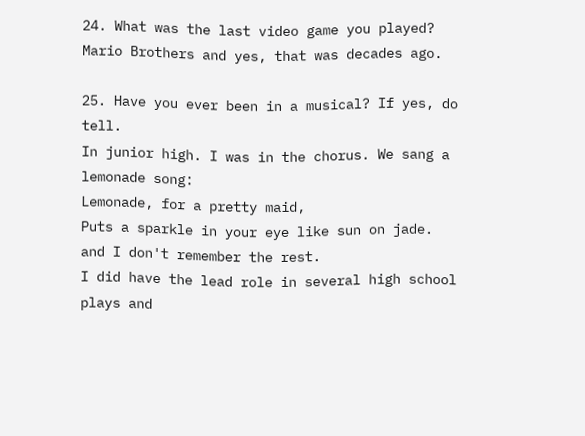24. What was the last video game you played?
Mario Brothers and yes, that was decades ago.

25. Have you ever been in a musical? If yes, do tell.
In junior high. I was in the chorus. We sang a lemonade song:
Lemonade, for a pretty maid,
Puts a sparkle in your eye like sun on jade.
and I don't remember the rest.
I did have the lead role in several high school plays and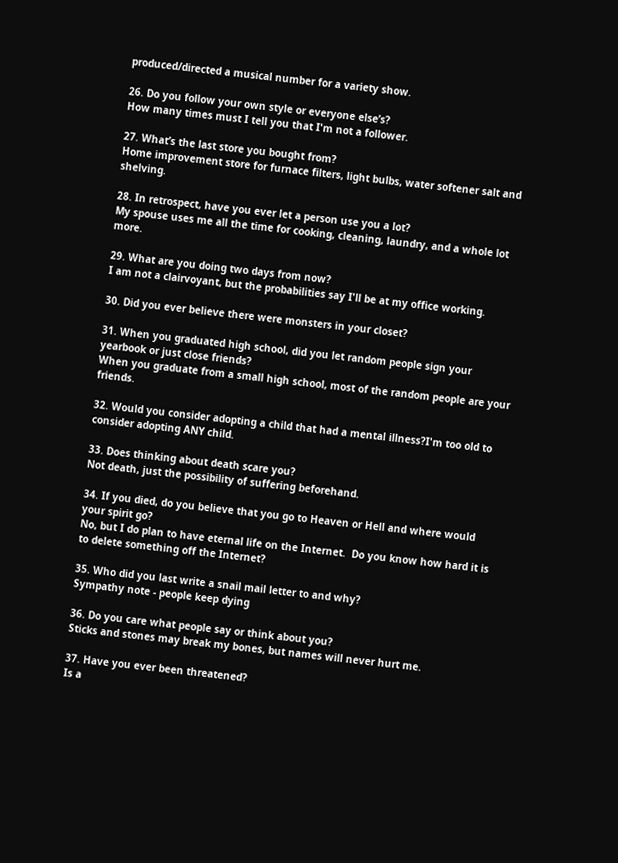produced/directed a musical number for a variety show.

26. Do you follow your own style or everyone else’s?
How many times must I tell you that I'm not a follower.

27. What’s the last store you bought from?
Home improvement store for furnace filters, light bulbs, water softener salt and shelving.

28. In retrospect, have you ever let a person use you a lot?
My spouse uses me all the time for cooking, cleaning, laundry, and a whole lot more.

29. What are you doing two days from now?
I am not a clairvoyant, but the probabilities say I'll be at my office working.

30. Did you ever believe there were monsters in your closet?

31. When you graduated high school, did you let random people sign your yearbook or just close friends?
When you graduate from a small high school, most of the random people are your friends.

32. Would you consider adopting a child that had a mental illness?I'm too old to consider adopting ANY child.

33. Does thinking about death scare you?
Not death, just the possibility of suffering beforehand.

34. If you died, do you believe that you go to Heaven or Hell and where would your spirit go?
No, but I do plan to have eternal life on the Internet.  Do you know how hard it is to delete something off the Internet?

35. Who did you last write a snail mail letter to and why?
Sympathy note - people keep dying

36. Do you care what people say or think about you?
Sticks and stones may break my bones, but names will never hurt me.

37. Have you ever been threatened?
Is a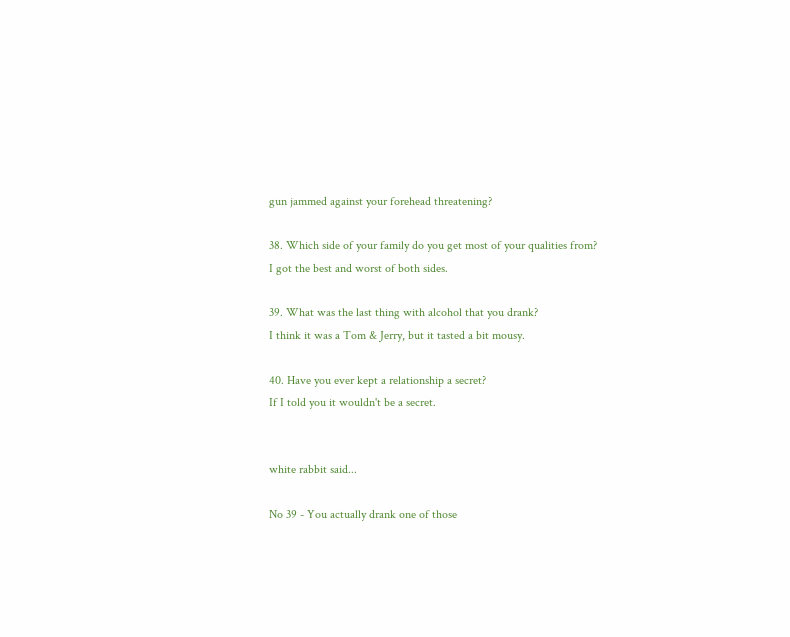gun jammed against your forehead threatening?

38. Which side of your family do you get most of your qualities from?
I got the best and worst of both sides.

39. What was the last thing with alcohol that you drank?
I think it was a Tom & Jerry, but it tasted a bit mousy.

40. Have you ever kept a relationship a secret?
If I told you it wouldn't be a secret.


white rabbit said...

No 39 - You actually drank one of those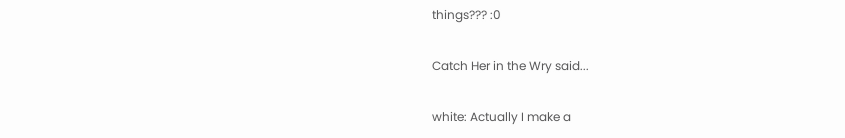things??? :0

Catch Her in the Wry said...

white: Actually I make a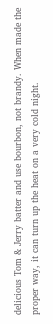delicious Tom & Jerry batter and use bourbon, not brandy. When made the proper way, it can turn up the heat on a very cold night.